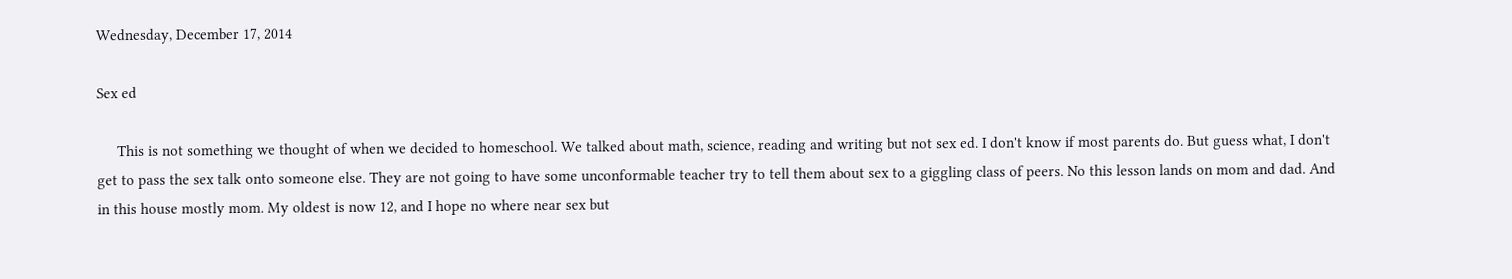Wednesday, December 17, 2014

Sex ed

     This is not something we thought of when we decided to homeschool. We talked about math, science, reading and writing but not sex ed. I don't know if most parents do. But guess what, I don't get to pass the sex talk onto someone else. They are not going to have some unconformable teacher try to tell them about sex to a giggling class of peers. No this lesson lands on mom and dad. And in this house mostly mom. My oldest is now 12, and I hope no where near sex but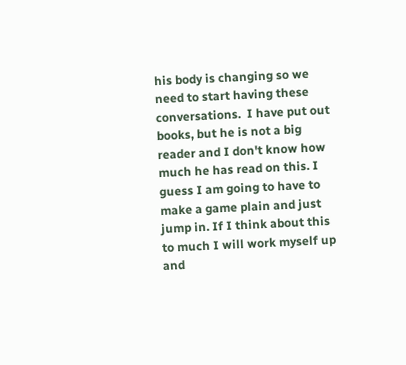his body is changing so we need to start having these conversations.  I have put out books, but he is not a big reader and I don't know how much he has read on this. I guess I am going to have to make a game plain and just jump in. If I think about this to much I will work myself up and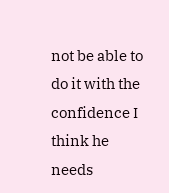not be able to do it with the confidence I think he needs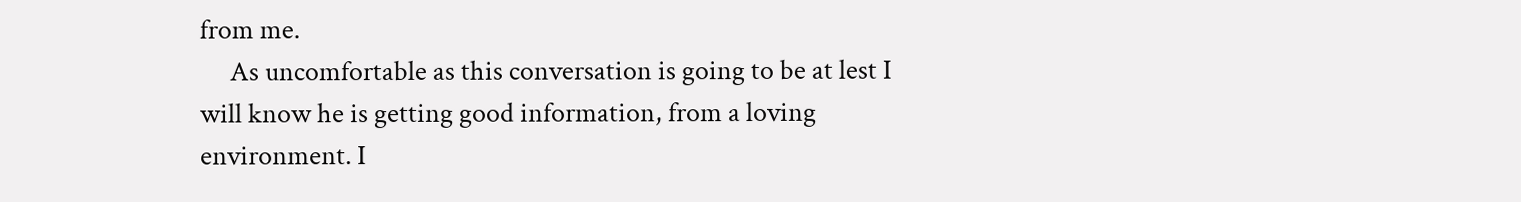from me.
     As uncomfortable as this conversation is going to be at lest I will know he is getting good information, from a loving environment. I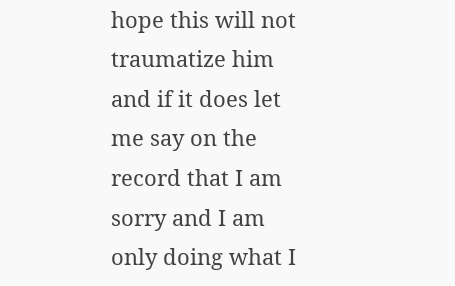hope this will not traumatize him and if it does let me say on the record that I am sorry and I am only doing what I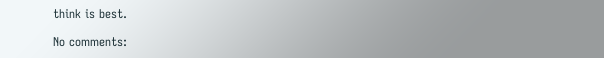think is best.

No comments: